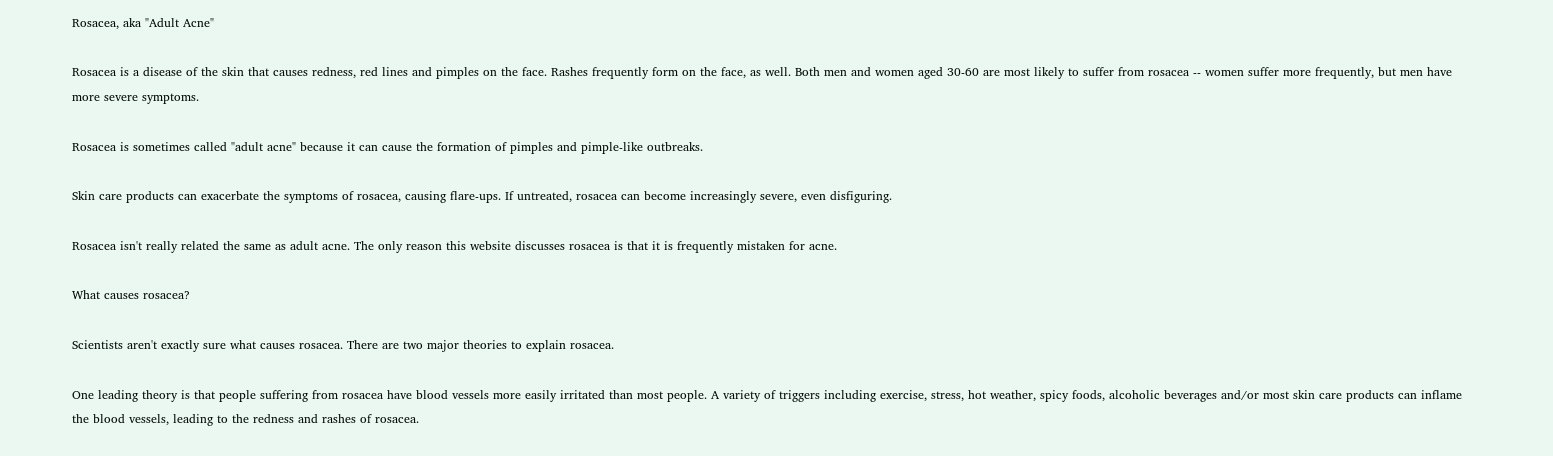Rosacea, aka "Adult Acne"

Rosacea is a disease of the skin that causes redness, red lines and pimples on the face. Rashes frequently form on the face, as well. Both men and women aged 30-60 are most likely to suffer from rosacea -- women suffer more frequently, but men have more severe symptoms.

Rosacea is sometimes called "adult acne" because it can cause the formation of pimples and pimple-like outbreaks.

Skin care products can exacerbate the symptoms of rosacea, causing flare-ups. If untreated, rosacea can become increasingly severe, even disfiguring.

Rosacea isn't really related the same as adult acne. The only reason this website discusses rosacea is that it is frequently mistaken for acne.

What causes rosacea?

Scientists aren't exactly sure what causes rosacea. There are two major theories to explain rosacea.

One leading theory is that people suffering from rosacea have blood vessels more easily irritated than most people. A variety of triggers including exercise, stress, hot weather, spicy foods, alcoholic beverages and/or most skin care products can inflame the blood vessels, leading to the redness and rashes of rosacea.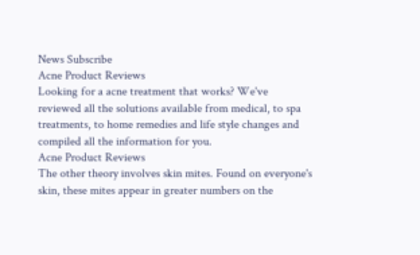News Subscribe
Acne Product Reviews
Looking for a acne treatment that works? We've reviewed all the solutions available from medical, to spa treatments, to home remedies and life style changes and compiled all the information for you.
Acne Product Reviews
The other theory involves skin mites. Found on everyone's skin, these mites appear in greater numbers on the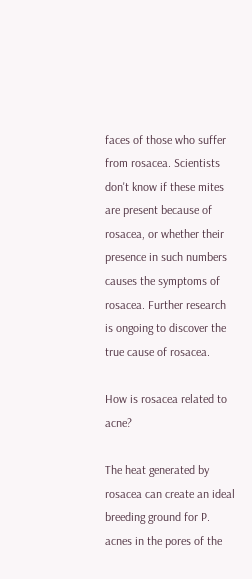faces of those who suffer from rosacea. Scientists don't know if these mites are present because of rosacea, or whether their presence in such numbers causes the symptoms of rosacea. Further research is ongoing to discover the true cause of rosacea.

How is rosacea related to acne?

The heat generated by rosacea can create an ideal breeding ground for P. acnes in the pores of the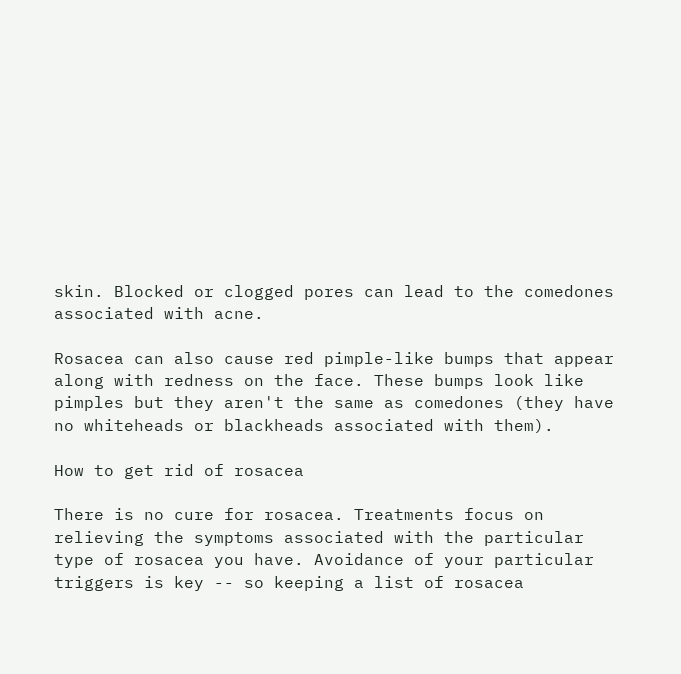skin. Blocked or clogged pores can lead to the comedones associated with acne.

Rosacea can also cause red pimple-like bumps that appear along with redness on the face. These bumps look like pimples but they aren't the same as comedones (they have no whiteheads or blackheads associated with them).

How to get rid of rosacea

There is no cure for rosacea. Treatments focus on relieving the symptoms associated with the particular type of rosacea you have. Avoidance of your particular triggers is key -- so keeping a list of rosacea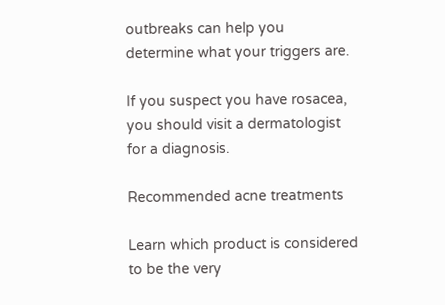outbreaks can help you determine what your triggers are.

If you suspect you have rosacea, you should visit a dermatologist for a diagnosis.

Recommended acne treatments

Learn which product is considered to be the very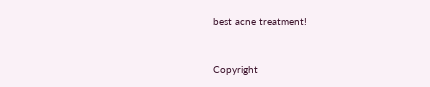best acne treatment!


Copyright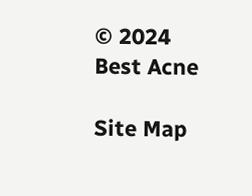© 2024 Best Acne

Site Map